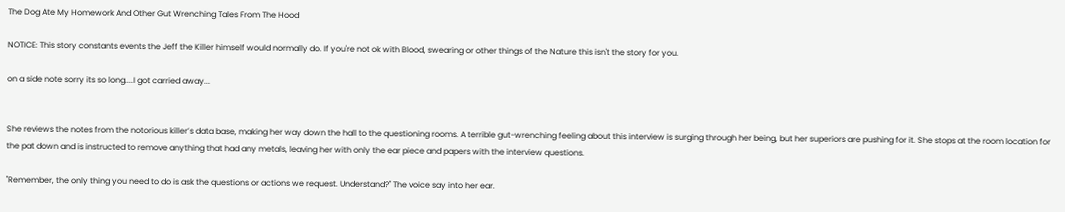The Dog Ate My Homework And Other Gut Wrenching Tales From The Hood

NOTICE: This story constants events the Jeff the Killer himself would normally do. If you're not ok with Blood, swearing or other things of the Nature this isn't the story for you.

on a side note sorry its so long....I got carried away...


She reviews the notes from the notorious killer’s data base, making her way down the hall to the questioning rooms. A terrible gut-wrenching feeling about this interview is surging through her being, but her superiors are pushing for it. She stops at the room location for the pat down and is instructed to remove anything that had any metals, leaving her with only the ear piece and papers with the interview questions.

"Remember, the only thing you need to do is ask the questions or actions we request. Understand?" The voice say into her ear.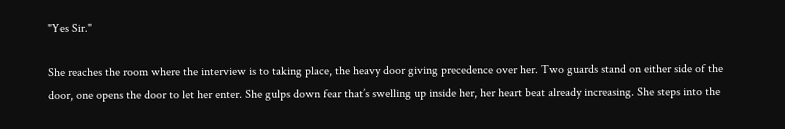"Yes Sir."

She reaches the room where the interview is to taking place, the heavy door giving precedence over her. Two guards stand on either side of the door, one opens the door to let her enter. She gulps down fear that’s swelling up inside her, her heart beat already increasing. She steps into the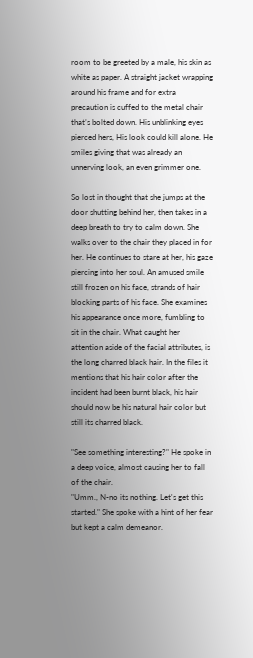room to be greeted by a male, his skin as white as paper. A straight jacket wrapping around his frame and for extra precaution is cuffed to the metal chair that’s bolted down. His unblinking eyes pierced hers, His look could kill alone. He smiles giving that was already an unnerving look, an even grimmer one.

So lost in thought that she jumps at the door shutting behind her, then takes in a deep breath to try to calm down. She walks over to the chair they placed in for her. He continues to stare at her, his gaze piercing into her soul. An amused smile still frozen on his face, strands of hair blocking parts of his face. She examines his appearance once more, fumbling to sit in the chair. What caught her attention aside of the facial attributes, is the long charred black hair. In the files it mentions that his hair color after the incident had been burnt black, his hair should now be his natural hair color but still its charred black.

"See something interesting?" He spoke in a deep voice, almost causing her to fall of the chair.
"Umm., N-no its nothing. Let's get this started." She spoke with a hint of her fear but kept a calm demeanor.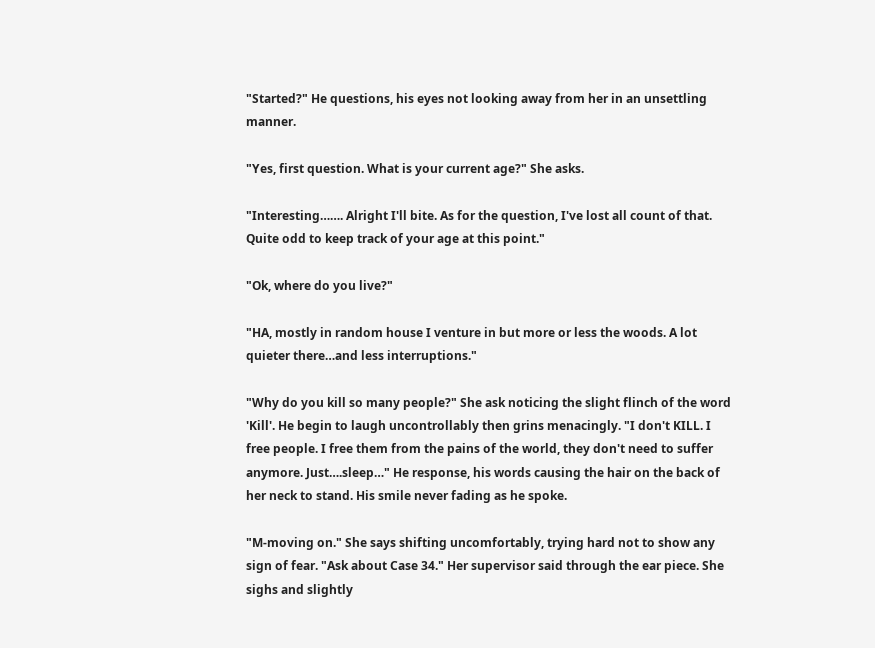"Started?" He questions, his eyes not looking away from her in an unsettling manner.

"Yes, first question. What is your current age?" She asks.

"Interesting……. Alright I'll bite. As for the question, I've lost all count of that. Quite odd to keep track of your age at this point."

"Ok, where do you live?"

"HA, mostly in random house I venture in but more or less the woods. A lot quieter there…and less interruptions."

"Why do you kill so many people?" She ask noticing the slight flinch of the word 'Kill'. He begin to laugh uncontrollably then grins menacingly. "I don't KILL. I free people. I free them from the pains of the world, they don't need to suffer anymore. Just….sleep…" He response, his words causing the hair on the back of her neck to stand. His smile never fading as he spoke.

"M-moving on." She says shifting uncomfortably, trying hard not to show any sign of fear. "Ask about Case 34." Her supervisor said through the ear piece. She sighs and slightly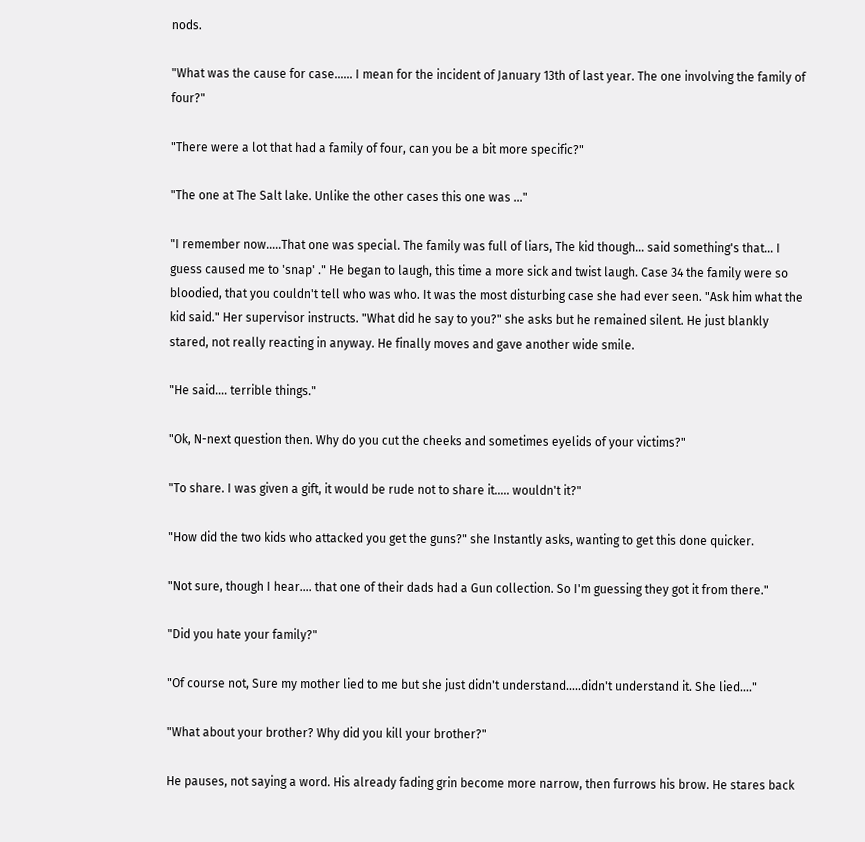nods.

"What was the cause for case…... I mean for the incident of January 13th of last year. The one involving the family of four?"

"There were a lot that had a family of four, can you be a bit more specific?"

"The one at The Salt lake. Unlike the other cases this one was …"

"I remember now…..That one was special. The family was full of liars, The kid though… said something's that… I guess caused me to 'snap' ." He began to laugh, this time a more sick and twist laugh. Case 34 the family were so bloodied, that you couldn't tell who was who. It was the most disturbing case she had ever seen. "Ask him what the kid said." Her supervisor instructs. "What did he say to you?" she asks but he remained silent. He just blankly stared, not really reacting in anyway. He finally moves and gave another wide smile.

"He said…. terrible things."

"Ok, N-next question then. Why do you cut the cheeks and sometimes eyelids of your victims?"

"To share. I was given a gift, it would be rude not to share it….. wouldn't it?"

"How did the two kids who attacked you get the guns?" she Instantly asks, wanting to get this done quicker.

"Not sure, though I hear…. that one of their dads had a Gun collection. So I'm guessing they got it from there."

"Did you hate your family?"

"Of course not, Sure my mother lied to me but she just didn't understand…..didn't understand it. She lied…."

"What about your brother? Why did you kill your brother?"

He pauses, not saying a word. His already fading grin become more narrow, then furrows his brow. He stares back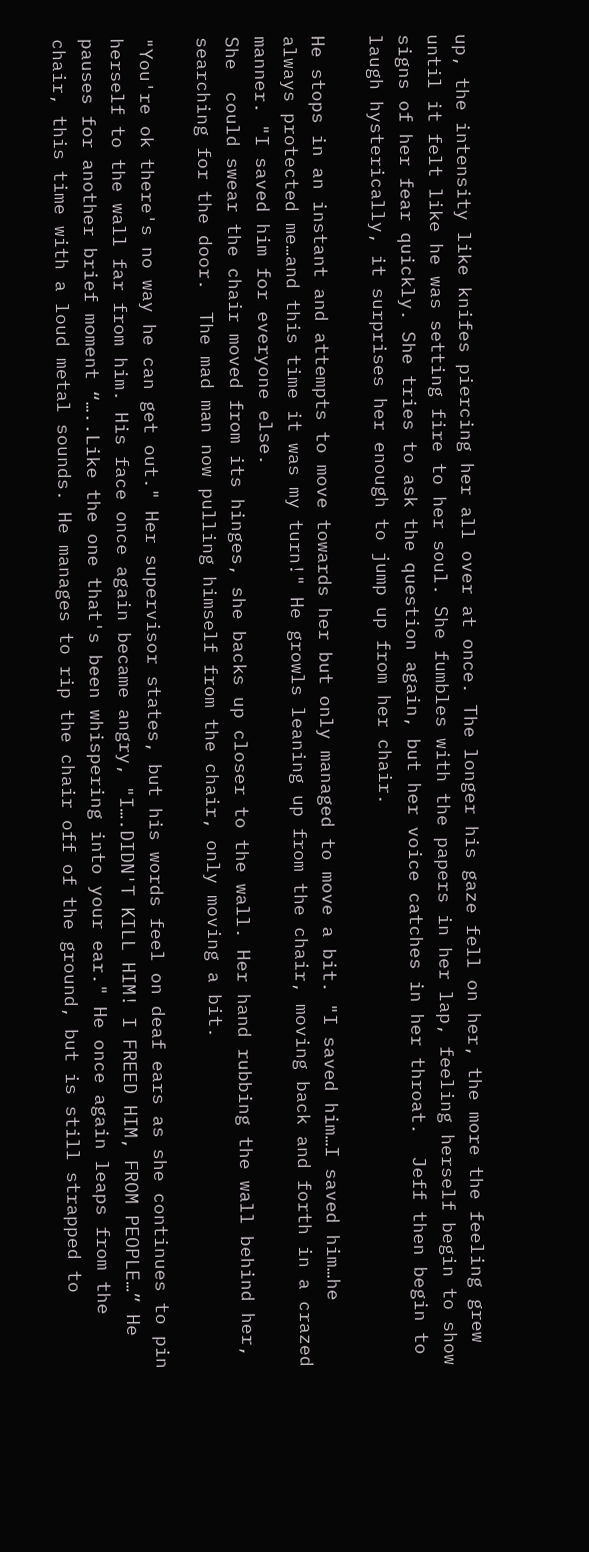up, the intensity like knifes piercing her all over at once. The longer his gaze fell on her, the more the feeling grew until it felt like he was setting fire to her soul. She fumbles with the papers in her lap, feeling herself begin to show signs of her fear quickly. She tries to ask the question again, but her voice catches in her throat.  Jeff then begin to laugh hysterically, it surprises her enough to jump up from her chair.

He stops in an instant and attempts to move towards her but only managed to move a bit. "I saved him…I saved him…he always protected me…and this time it was my turn!" He growls leaning up from the chair, moving back and forth in a crazed manner. "I saved him for everyone else.
She  could swear the chair moved from its hinges, she backs up closer to the wall. Her hand rubbing the wall behind her, searching for the door.  The mad man now pulling himself from the chair, only moving a bit.

"You're ok there's no way he can get out." Her supervisor states, but his words feel on deaf ears as she continues to pin herself to the wall far from him. His face once again became angry, "I….DIDN'T KILL HIM! I FREED HIM, FROM PEOPLE…” He pauses for another brief moment “…..Like the one that's been whispering into your ear." He once again leaps from the chair, this time with a loud metal sounds. He manages to rip the chair off of the ground, but is still strapped to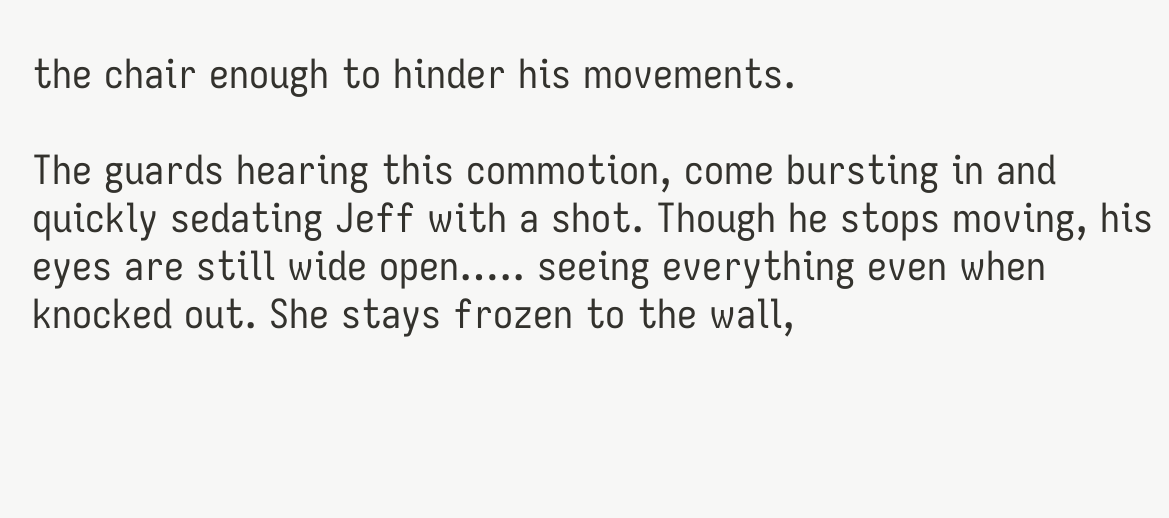the chair enough to hinder his movements.

The guards hearing this commotion, come bursting in and quickly sedating Jeff with a shot. Though he stops moving, his eyes are still wide open….. seeing everything even when knocked out. She stays frozen to the wall,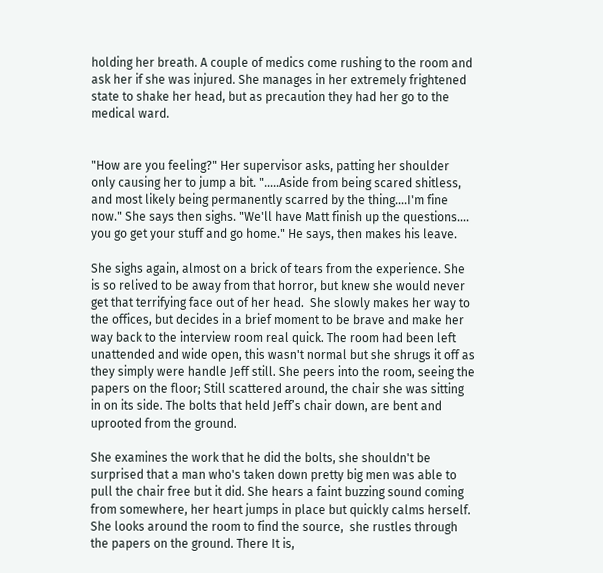holding her breath. A couple of medics come rushing to the room and ask her if she was injured. She manages in her extremely frightened state to shake her head, but as precaution they had her go to the medical ward.


"How are you feeling?" Her supervisor asks, patting her shoulder only causing her to jump a bit. "…..Aside from being scared shitless, and most likely being permanently scarred by the thing….I'm fine now." She says then sighs. "We'll have Matt finish up the questions…. you go get your stuff and go home." He says, then makes his leave.

She sighs again, almost on a brick of tears from the experience. She is so relived to be away from that horror, but knew she would never get that terrifying face out of her head.  She slowly makes her way to the offices, but decides in a brief moment to be brave and make her way back to the interview room real quick. The room had been left unattended and wide open, this wasn't normal but she shrugs it off as they simply were handle Jeff still. She peers into the room, seeing the papers on the floor; Still scattered around, the chair she was sitting in on its side. The bolts that held Jeff’s chair down, are bent and uprooted from the ground.

She examines the work that he did the bolts, she shouldn't be surprised that a man who's taken down pretty big men was able to pull the chair free but it did. She hears a faint buzzing sound coming from somewhere, her heart jumps in place but quickly calms herself. She looks around the room to find the source,  she rustles through the papers on the ground. There It is,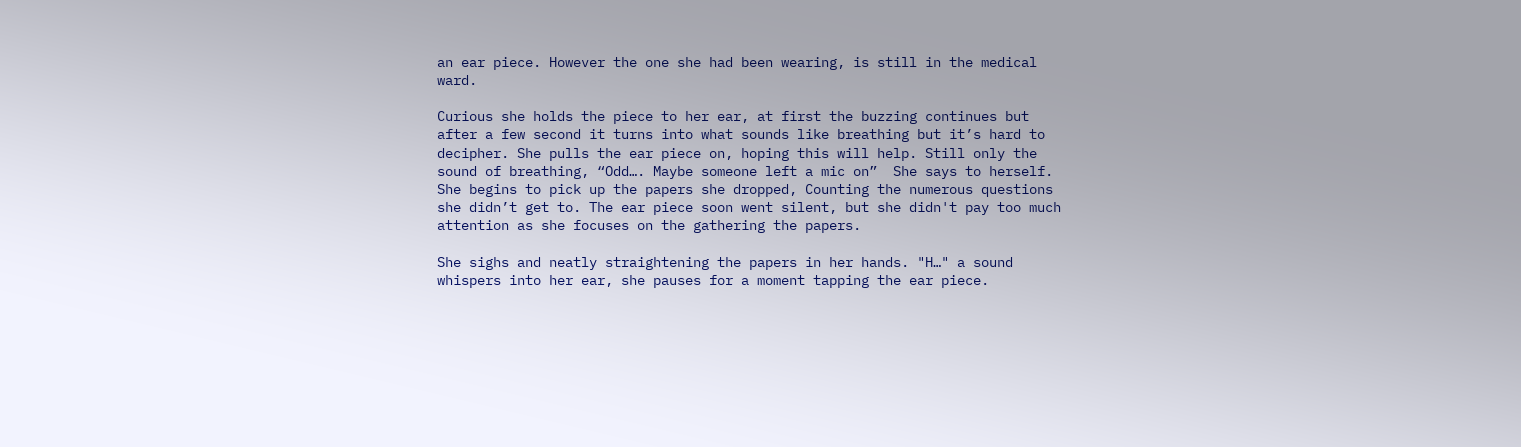an ear piece. However the one she had been wearing, is still in the medical ward.

Curious she holds the piece to her ear, at first the buzzing continues but after a few second it turns into what sounds like breathing but it’s hard to decipher. She pulls the ear piece on, hoping this will help. Still only the sound of breathing, “Odd…. Maybe someone left a mic on”  She says to herself.  She begins to pick up the papers she dropped, Counting the numerous questions she didn’t get to. The ear piece soon went silent, but she didn't pay too much attention as she focuses on the gathering the papers.

She sighs and neatly straightening the papers in her hands. "H…" a sound whispers into her ear, she pauses for a moment tapping the ear piece.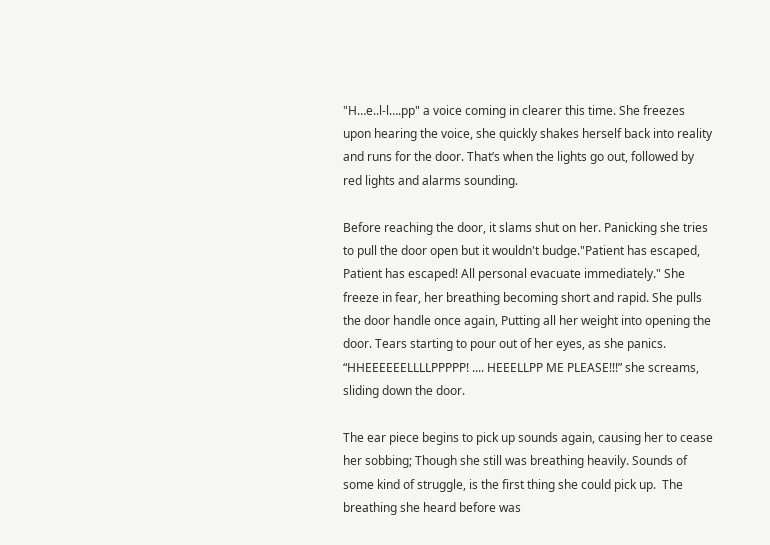"H…e..l-l….pp" a voice coming in clearer this time. She freezes upon hearing the voice, she quickly shakes herself back into reality and runs for the door. That’s when the lights go out, followed by red lights and alarms sounding.

Before reaching the door, it slams shut on her. Panicking she tries to pull the door open but it wouldn't budge."Patient has escaped, Patient has escaped! All personal evacuate immediately." She freeze in fear, her breathing becoming short and rapid. She pulls the door handle once again, Putting all her weight into opening the door. Tears starting to pour out of her eyes, as she panics. “HHEEEEEELLLLPPPPP! .... HEEELLPP ME PLEASE!!!” she screams, sliding down the door.

The ear piece begins to pick up sounds again, causing her to cease her sobbing; Though she still was breathing heavily. Sounds of some kind of struggle, is the first thing she could pick up.  The breathing she heard before was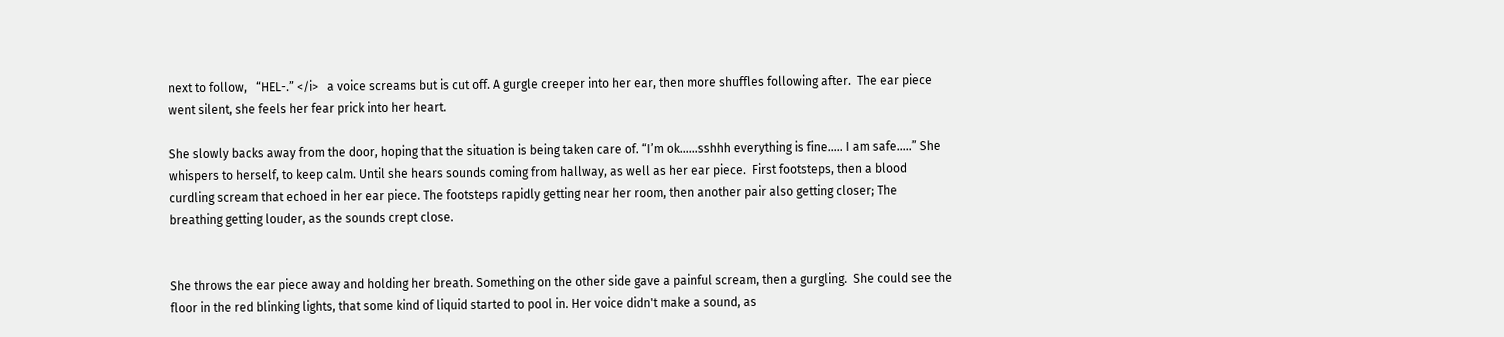next to follow,   “HEL-.” </i>   a voice screams but is cut off. A gurgle creeper into her ear, then more shuffles following after.  The ear piece went silent, she feels her fear prick into her heart.

She slowly backs away from the door, hoping that the situation is being taken care of. “I’m ok……sshhh everything is fine….. I am safe…..” She whispers to herself, to keep calm. Until she hears sounds coming from hallway, as well as her ear piece.  First footsteps, then a blood curdling scream that echoed in her ear piece. The footsteps rapidly getting near her room, then another pair also getting closer; The breathing getting louder, as the sounds crept close.


She throws the ear piece away and holding her breath. Something on the other side gave a painful scream, then a gurgling.  She could see the floor in the red blinking lights, that some kind of liquid started to pool in. Her voice didn't make a sound, as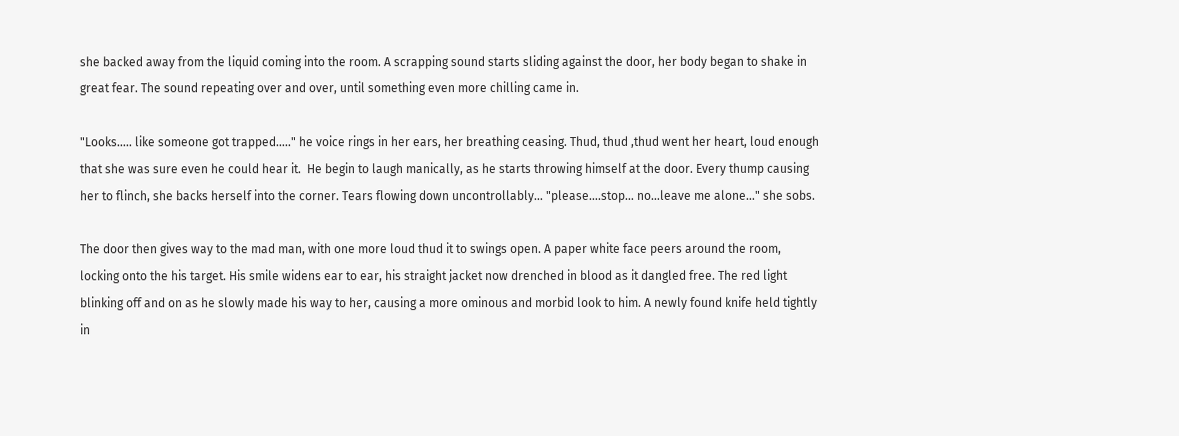she backed away from the liquid coming into the room. A scrapping sound starts sliding against the door, her body began to shake in great fear. The sound repeating over and over, until something even more chilling came in.

"Looks….. like someone got trapped….." he voice rings in her ears, her breathing ceasing. Thud, thud ,thud went her heart, loud enough that she was sure even he could hear it.  He begin to laugh manically, as he starts throwing himself at the door. Every thump causing her to flinch, she backs herself into the corner. Tears flowing down uncontrollably… "please….stop… no…leave me alone…" she sobs.

The door then gives way to the mad man, with one more loud thud it to swings open. A paper white face peers around the room, locking onto the his target. His smile widens ear to ear, his straight jacket now drenched in blood as it dangled free. The red light blinking off and on as he slowly made his way to her, causing a more ominous and morbid look to him. A newly found knife held tightly in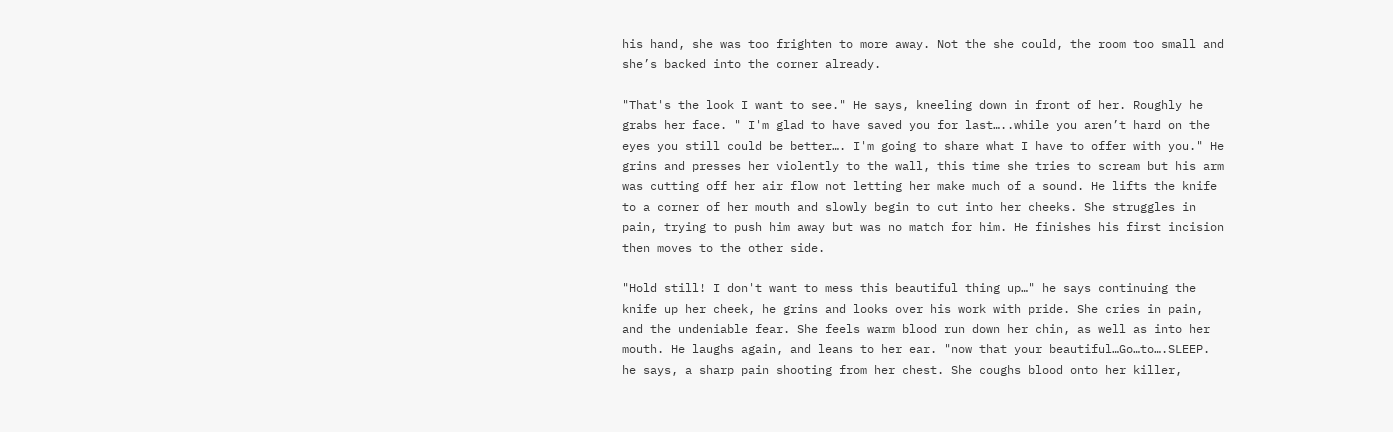his hand, she was too frighten to more away. Not the she could, the room too small and she’s backed into the corner already.

"That's the look I want to see." He says, kneeling down in front of her. Roughly he grabs her face. " I'm glad to have saved you for last…..while you aren’t hard on the eyes you still could be better…. I'm going to share what I have to offer with you." He grins and presses her violently to the wall, this time she tries to scream but his arm was cutting off her air flow not letting her make much of a sound. He lifts the knife to a corner of her mouth and slowly begin to cut into her cheeks. She struggles in pain, trying to push him away but was no match for him. He finishes his first incision then moves to the other side.

"Hold still! I don't want to mess this beautiful thing up…" he says continuing the knife up her cheek, he grins and looks over his work with pride. She cries in pain, and the undeniable fear. She feels warm blood run down her chin, as well as into her mouth. He laughs again, and leans to her ear. "now that your beautiful…Go…to….SLEEP. he says, a sharp pain shooting from her chest. She coughs blood onto her killer,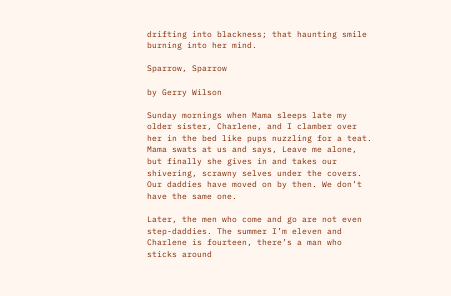drifting into blackness; that haunting smile burning into her mind.

Sparrow, Sparrow

by Gerry Wilson

Sunday mornings when Mama sleeps late my older sister, Charlene, and I clamber over her in the bed like pups nuzzling for a teat. Mama swats at us and says, Leave me alone, but finally she gives in and takes our shivering, scrawny selves under the covers. Our daddies have moved on by then. We don’t have the same one.

Later, the men who come and go are not even step-daddies. The summer I’m eleven and Charlene is fourteen, there’s a man who sticks around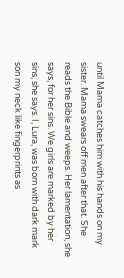until Mama catches him with his hands on my sister. Mama swears off men after that. She reads the Bible and weeps. Her lamentation, she says, for her sins. We girls are marked by her sins, she says. I, Lura, was born with dark mark son my neck like fingerprints as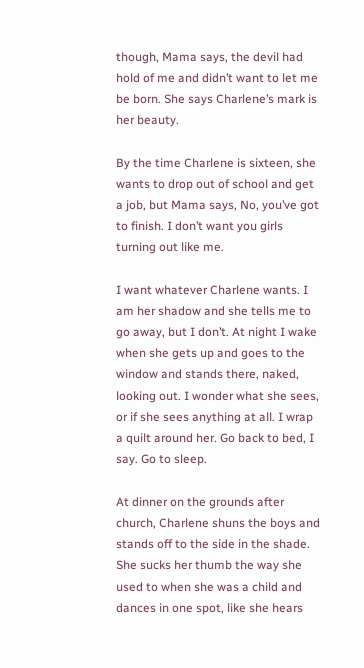though, Mama says, the devil had hold of me and didn’t want to let me be born. She says Charlene’s mark is her beauty.

By the time Charlene is sixteen, she wants to drop out of school and get a job, but Mama says, No, you’ve got to finish. I don’t want you girls turning out like me.

I want whatever Charlene wants. I am her shadow and she tells me to go away, but I don’t. At night I wake when she gets up and goes to the window and stands there, naked, looking out. I wonder what she sees, or if she sees anything at all. I wrap a quilt around her. Go back to bed, I say. Go to sleep.

At dinner on the grounds after church, Charlene shuns the boys and stands off to the side in the shade. She sucks her thumb the way she used to when she was a child and dances in one spot, like she hears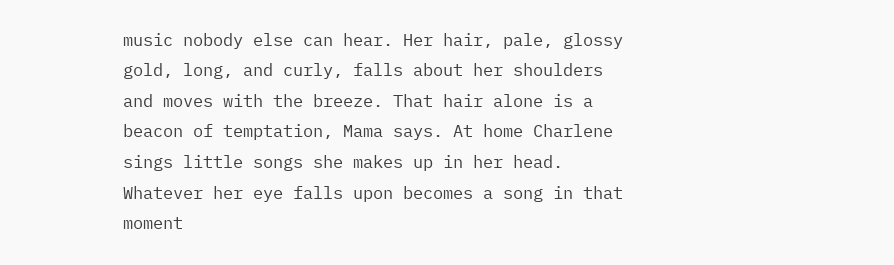music nobody else can hear. Her hair, pale, glossy gold, long, and curly, falls about her shoulders and moves with the breeze. That hair alone is a beacon of temptation, Mama says. At home Charlene sings little songs she makes up in her head. Whatever her eye falls upon becomes a song in that moment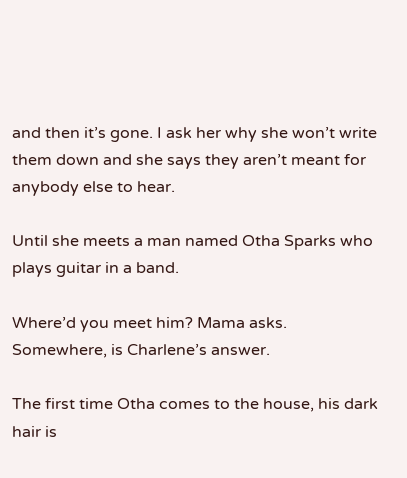and then it’s gone. I ask her why she won’t write them down and she says they aren’t meant for anybody else to hear.

Until she meets a man named Otha Sparks who plays guitar in a band.

Where’d you meet him? Mama asks. Somewhere, is Charlene’s answer.

The first time Otha comes to the house, his dark hair is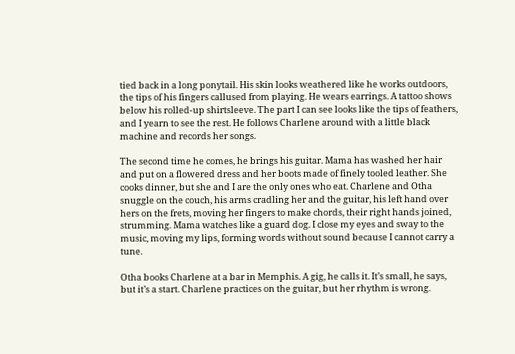tied back in a long ponytail. His skin looks weathered like he works outdoors, the tips of his fingers callused from playing. He wears earrings. A tattoo shows below his rolled-up shirtsleeve. The part I can see looks like the tips of feathers, and I yearn to see the rest. He follows Charlene around with a little black machine and records her songs.

The second time he comes, he brings his guitar. Mama has washed her hair and put on a flowered dress and her boots made of finely tooled leather. She cooks dinner, but she and I are the only ones who eat. Charlene and Otha snuggle on the couch, his arms cradling her and the guitar, his left hand over hers on the frets, moving her fingers to make chords, their right hands joined, strumming. Mama watches like a guard dog. I close my eyes and sway to the music, moving my lips, forming words without sound because I cannot carry a tune.

Otha books Charlene at a bar in Memphis. A gig, he calls it. It’s small, he says, but it’s a start. Charlene practices on the guitar, but her rhythm is wrong.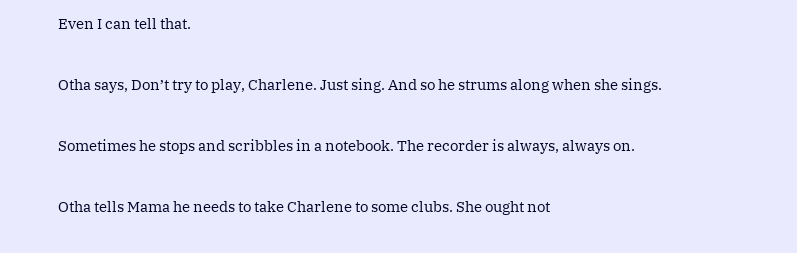Even I can tell that.

Otha says, Don’t try to play, Charlene. Just sing. And so he strums along when she sings.

Sometimes he stops and scribbles in a notebook. The recorder is always, always on.

Otha tells Mama he needs to take Charlene to some clubs. She ought not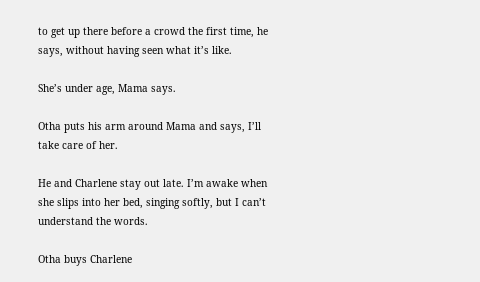to get up there before a crowd the first time, he says, without having seen what it’s like.

She’s under age, Mama says.

Otha puts his arm around Mama and says, I’ll take care of her.

He and Charlene stay out late. I’m awake when she slips into her bed, singing softly, but I can’t understand the words.

Otha buys Charlene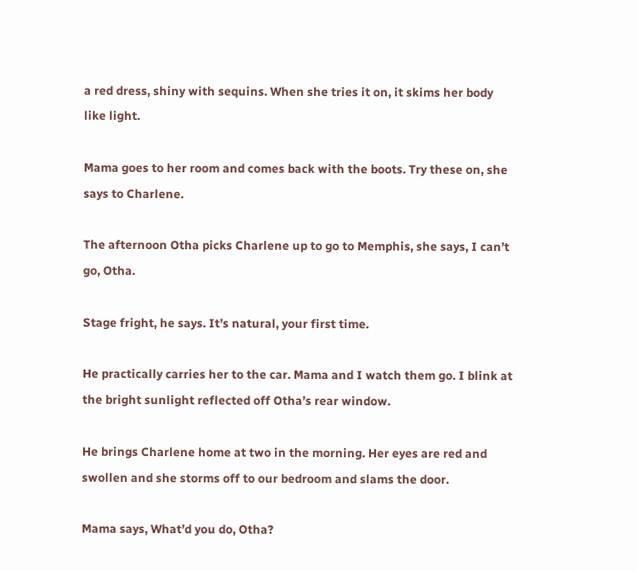a red dress, shiny with sequins. When she tries it on, it skims her body like light.

Mama goes to her room and comes back with the boots. Try these on, she says to Charlene.

The afternoon Otha picks Charlene up to go to Memphis, she says, I can’t go, Otha.

Stage fright, he says. It’s natural, your first time.

He practically carries her to the car. Mama and I watch them go. I blink at the bright sunlight reflected off Otha’s rear window.

He brings Charlene home at two in the morning. Her eyes are red and swollen and she storms off to our bedroom and slams the door.

Mama says, What’d you do, Otha?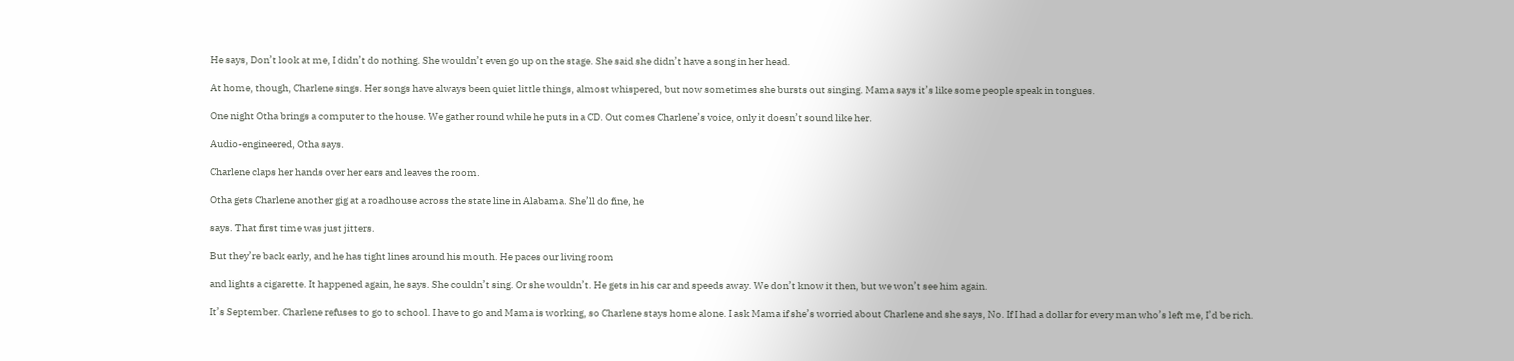He says, Don’t look at me, I didn’t do nothing. She wouldn’t even go up on the stage. She said she didn’t have a song in her head.

At home, though, Charlene sings. Her songs have always been quiet little things, almost whispered, but now sometimes she bursts out singing. Mama says it’s like some people speak in tongues.

One night Otha brings a computer to the house. We gather round while he puts in a CD. Out comes Charlene’s voice, only it doesn’t sound like her.

Audio-engineered, Otha says.

Charlene claps her hands over her ears and leaves the room.

Otha gets Charlene another gig at a roadhouse across the state line in Alabama. She’ll do fine, he

says. That first time was just jitters.

But they’re back early, and he has tight lines around his mouth. He paces our living room

and lights a cigarette. It happened again, he says. She couldn’t sing. Or she wouldn’t. He gets in his car and speeds away. We don’t know it then, but we won’t see him again.

It’s September. Charlene refuses to go to school. I have to go and Mama is working, so Charlene stays home alone. I ask Mama if she’s worried about Charlene and she says, No. If I had a dollar for every man who’s left me, I’d be rich.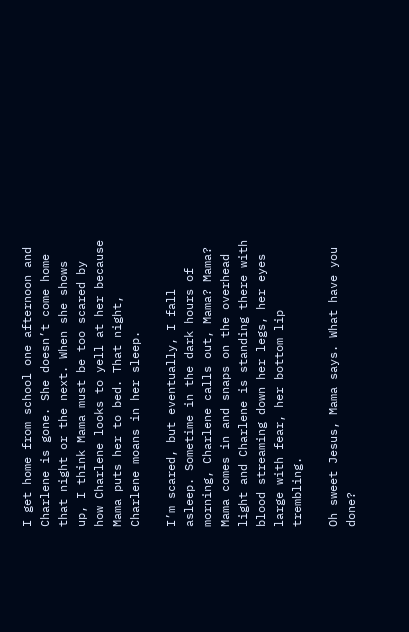I get home from school one afternoon and Charlene is gone. She doesn’t come home that night or the next. When she shows up, I think Mama must be too scared by how Charlene looks to yell at her because Mama puts her to bed. That night, Charlene moans in her sleep.

I’m scared, but eventually, I fall asleep. Sometime in the dark hours of morning, Charlene calls out, Mama? Mama? Mama comes in and snaps on the overhead light and Charlene is standing there with blood streaming down her legs, her eyes large with fear, her bottom lip trembling.

Oh sweet Jesus, Mama says. What have you done?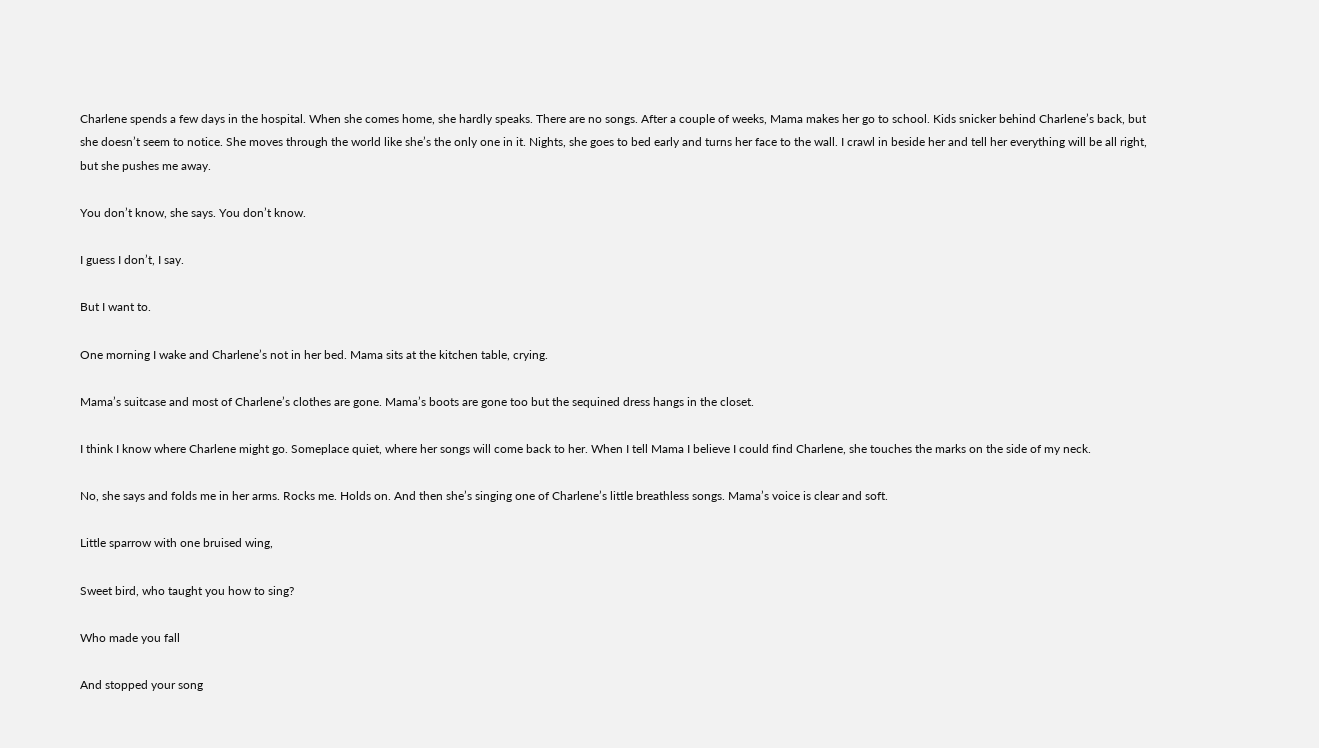Charlene spends a few days in the hospital. When she comes home, she hardly speaks. There are no songs. After a couple of weeks, Mama makes her go to school. Kids snicker behind Charlene’s back, but she doesn’t seem to notice. She moves through the world like she’s the only one in it. Nights, she goes to bed early and turns her face to the wall. I crawl in beside her and tell her everything will be all right, but she pushes me away.

You don’t know, she says. You don’t know.

I guess I don’t, I say.

But I want to.

One morning I wake and Charlene’s not in her bed. Mama sits at the kitchen table, crying.

Mama’s suitcase and most of Charlene’s clothes are gone. Mama’s boots are gone too but the sequined dress hangs in the closet.

I think I know where Charlene might go. Someplace quiet, where her songs will come back to her. When I tell Mama I believe I could find Charlene, she touches the marks on the side of my neck.

No, she says and folds me in her arms. Rocks me. Holds on. And then she’s singing one of Charlene’s little breathless songs. Mama’s voice is clear and soft.

Little sparrow with one bruised wing,

Sweet bird, who taught you how to sing?

Who made you fall

And stopped your song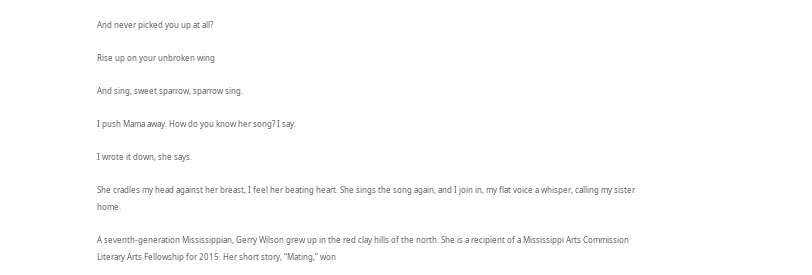And never picked you up at all?

Rise up on your unbroken wing

And sing, sweet sparrow, sparrow sing.

I push Mama away. How do you know her song? I say.

I wrote it down, she says.

She cradles my head against her breast, I feel her beating heart. She sings the song again, and I join in, my flat voice a whisper, calling my sister home.

A seventh-generation Mississippian, Gerry Wilson grew up in the red clay hills of the north. She is a recipient of a Mississippi Arts Commission Literary Arts Fellowship for 2015. Her short story, “Mating,” won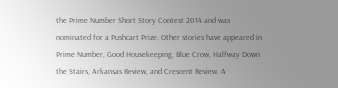the Prime Number Short Story Contest 2014 and was nominated for a Pushcart Prize. Other stories have appeared in Prime Number, Good Housekeeping, Blue Crow, Halfway Down the Stairs, Arkansas Review, and Crescent Review. A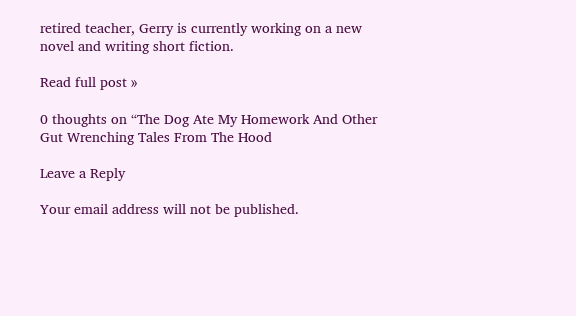retired teacher, Gerry is currently working on a new novel and writing short fiction.

Read full post »

0 thoughts on “The Dog Ate My Homework And Other Gut Wrenching Tales From The Hood

Leave a Reply

Your email address will not be published.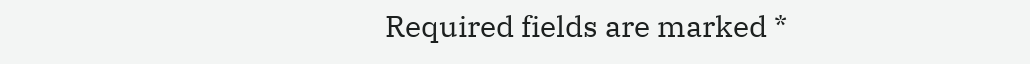Required fields are marked *